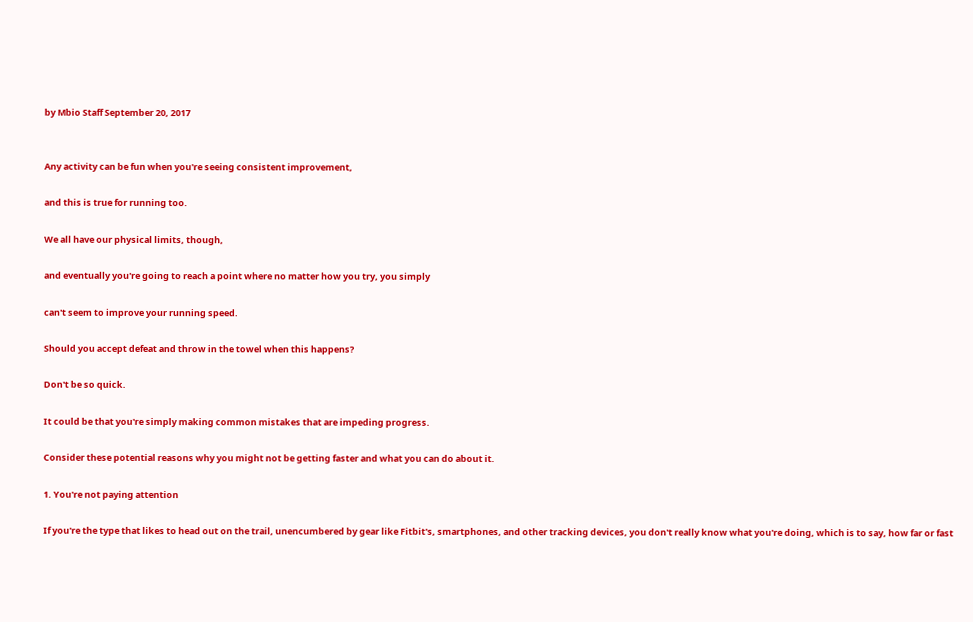by Mbio Staff September 20, 2017


Any activity can be fun when you're seeing consistent improvement,

and this is true for running too.

We all have our physical limits, though,

and eventually you're going to reach a point where no matter how you try, you simply

can't seem to improve your running speed.

Should you accept defeat and throw in the towel when this happens?

Don't be so quick.

It could be that you're simply making common mistakes that are impeding progress.

Consider these potential reasons why you might not be getting faster and what you can do about it.

1. You're not paying attention

If you're the type that likes to head out on the trail, unencumbered by gear like Fitbit's, smartphones, and other tracking devices, you don't really know what you're doing, which is to say, how far or fast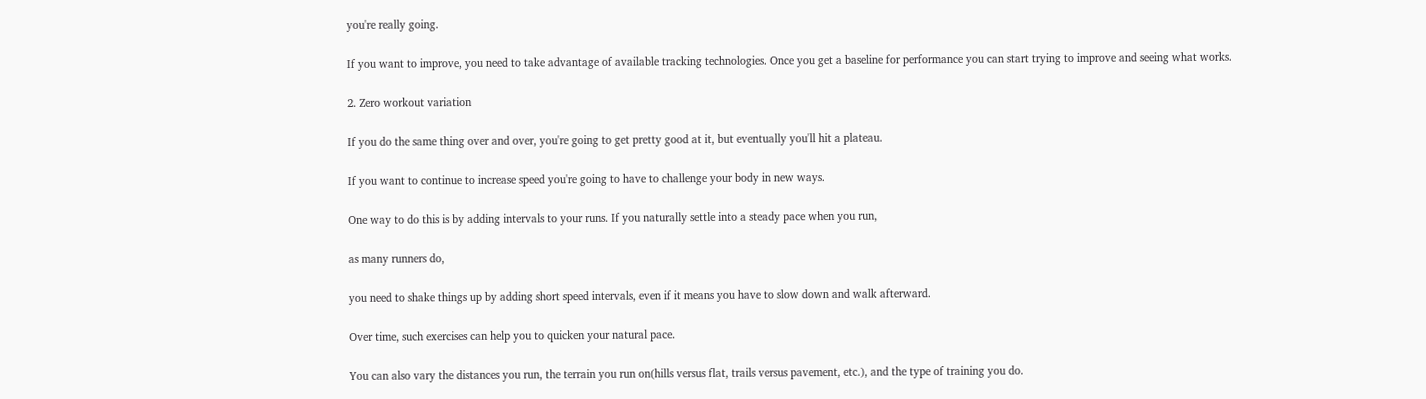you're really going.

If you want to improve, you need to take advantage of available tracking technologies. Once you get a baseline for performance you can start trying to improve and seeing what works.

2. Zero workout variation

If you do the same thing over and over, you're going to get pretty good at it, but eventually you'll hit a plateau.

If you want to continue to increase speed you're going to have to challenge your body in new ways.

One way to do this is by adding intervals to your runs. If you naturally settle into a steady pace when you run,

as many runners do,

you need to shake things up by adding short speed intervals, even if it means you have to slow down and walk afterward.

Over time, such exercises can help you to quicken your natural pace.

You can also vary the distances you run, the terrain you run on(hills versus flat, trails versus pavement, etc.), and the type of training you do.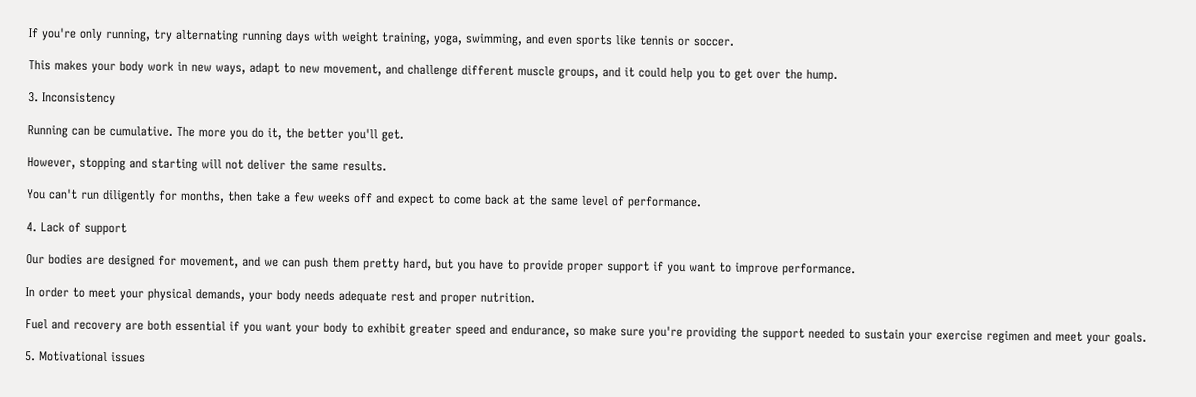If you're only running, try alternating running days with weight training, yoga, swimming, and even sports like tennis or soccer.

This makes your body work in new ways, adapt to new movement, and challenge different muscle groups, and it could help you to get over the hump.

3. Inconsistency

Running can be cumulative. The more you do it, the better you'll get.

However, stopping and starting will not deliver the same results.

You can't run diligently for months, then take a few weeks off and expect to come back at the same level of performance.

4. Lack of support

Our bodies are designed for movement, and we can push them pretty hard, but you have to provide proper support if you want to improve performance.

In order to meet your physical demands, your body needs adequate rest and proper nutrition.

Fuel and recovery are both essential if you want your body to exhibit greater speed and endurance, so make sure you're providing the support needed to sustain your exercise regimen and meet your goals.

5. Motivational issues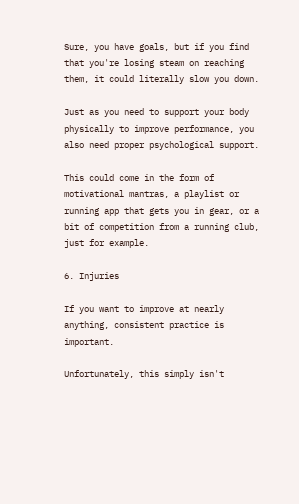Sure, you have goals, but if you find that you're losing steam on reaching them, it could literally slow you down.

Just as you need to support your body physically to improve performance, you also need proper psychological support.

This could come in the form of motivational mantras, a playlist or running app that gets you in gear, or a bit of competition from a running club, just for example.

6. Injuries

If you want to improve at nearly anything, consistent practice is important.

Unfortunately, this simply isn't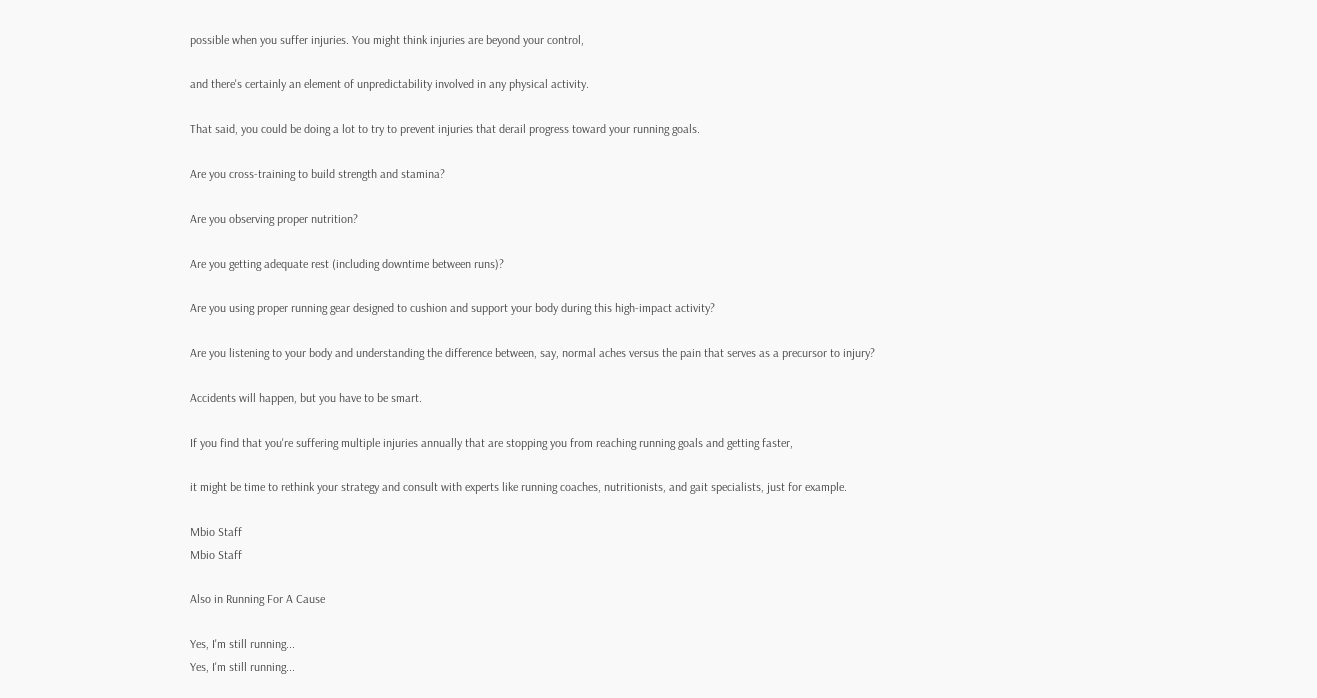possible when you suffer injuries. You might think injuries are beyond your control,

and there's certainly an element of unpredictability involved in any physical activity.

That said, you could be doing a lot to try to prevent injuries that derail progress toward your running goals.

Are you cross-training to build strength and stamina?

Are you observing proper nutrition?

Are you getting adequate rest (including downtime between runs)?

Are you using proper running gear designed to cushion and support your body during this high-impact activity?

Are you listening to your body and understanding the difference between, say, normal aches versus the pain that serves as a precursor to injury?

Accidents will happen, but you have to be smart.

If you find that you're suffering multiple injuries annually that are stopping you from reaching running goals and getting faster,

it might be time to rethink your strategy and consult with experts like running coaches, nutritionists, and gait specialists, just for example.

Mbio Staff
Mbio Staff

Also in Running For A Cause

Yes, I'm still running...
Yes, I'm still running...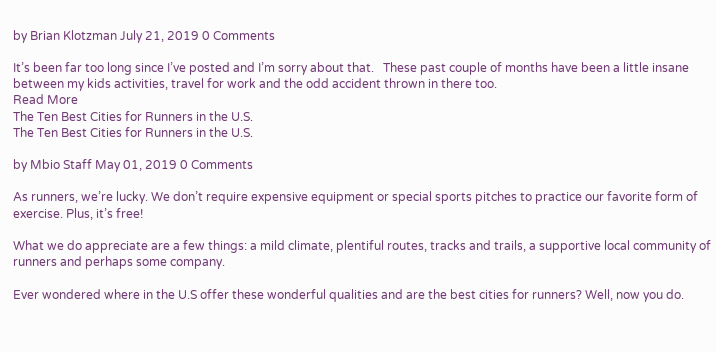by Brian Klotzman July 21, 2019 0 Comments

It’s been far too long since I’ve posted and I’m sorry about that.   These past couple of months have been a little insane between my kids activities, travel for work and the odd accident thrown in there too.
Read More
The Ten Best Cities for Runners in the U.S.
The Ten Best Cities for Runners in the U.S.

by Mbio Staff May 01, 2019 0 Comments

As runners, we’re lucky. We don’t require expensive equipment or special sports pitches to practice our favorite form of exercise. Plus, it’s free!

What we do appreciate are a few things: a mild climate, plentiful routes, tracks and trails, a supportive local community of runners and perhaps some company.

Ever wondered where in the U.S offer these wonderful qualities and are the best cities for runners? Well, now you do.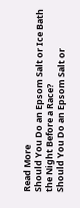Read More
Should You Do an Epsom Salt or Ice Bath the Night Before a Race?
Should You Do an Epsom Salt or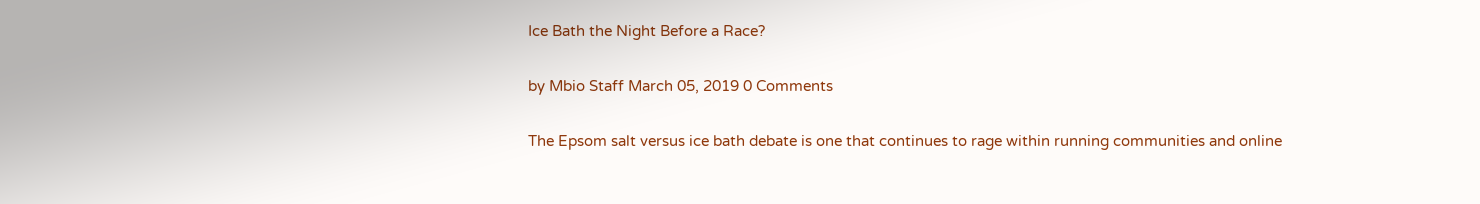Ice Bath the Night Before a Race?

by Mbio Staff March 05, 2019 0 Comments

The Epsom salt versus ice bath debate is one that continues to rage within running communities and online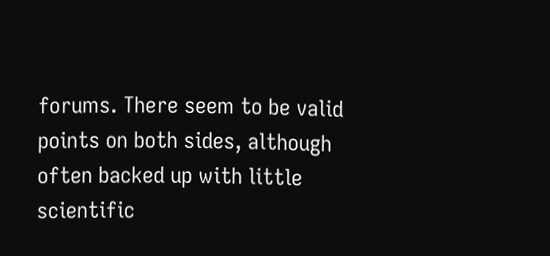forums. There seem to be valid points on both sides, although often backed up with little scientific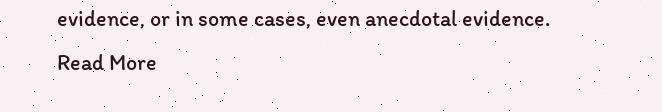evidence, or in some cases, even anecdotal evidence.
Read More